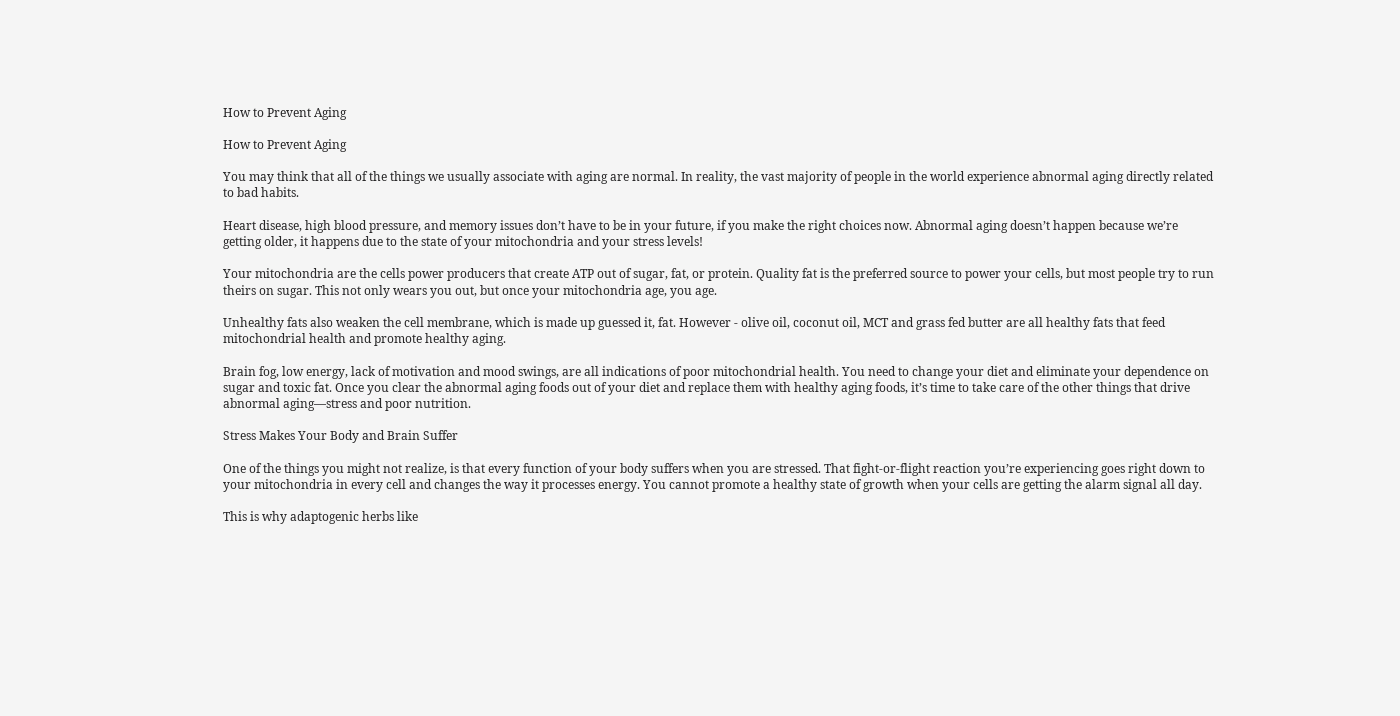How to Prevent Aging

How to Prevent Aging

You may think that all of the things we usually associate with aging are normal. In reality, the vast majority of people in the world experience abnormal aging directly related to bad habits.

Heart disease, high blood pressure, and memory issues don’t have to be in your future, if you make the right choices now. Abnormal aging doesn’t happen because we’re getting older, it happens due to the state of your mitochondria and your stress levels!

Your mitochondria are the cells power producers that create ATP out of sugar, fat, or protein. Quality fat is the preferred source to power your cells, but most people try to run theirs on sugar. This not only wears you out, but once your mitochondria age, you age.

Unhealthy fats also weaken the cell membrane, which is made up guessed it, fat. However - olive oil, coconut oil, MCT and grass fed butter are all healthy fats that feed mitochondrial health and promote healthy aging.

Brain fog, low energy, lack of motivation and mood swings, are all indications of poor mitochondrial health. You need to change your diet and eliminate your dependence on sugar and toxic fat. Once you clear the abnormal aging foods out of your diet and replace them with healthy aging foods, it’s time to take care of the other things that drive abnormal aging—stress and poor nutrition.

Stress Makes Your Body and Brain Suffer

One of the things you might not realize, is that every function of your body suffers when you are stressed. That fight-or-flight reaction you’re experiencing goes right down to your mitochondria in every cell and changes the way it processes energy. You cannot promote a healthy state of growth when your cells are getting the alarm signal all day.

This is why adaptogenic herbs like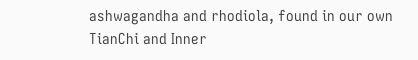ashwagandha and rhodiola, found in our own TianChi and Inner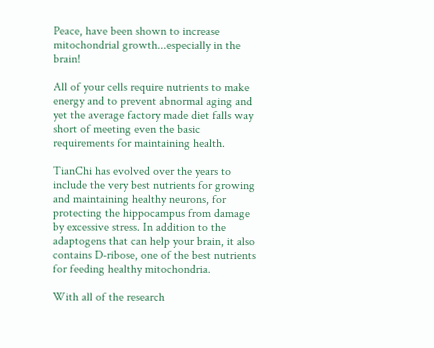Peace, have been shown to increase mitochondrial growth...especially in the brain!

All of your cells require nutrients to make energy and to prevent abnormal aging and yet the average factory made diet falls way short of meeting even the basic requirements for maintaining health.

TianChi has evolved over the years to include the very best nutrients for growing and maintaining healthy neurons, for protecting the hippocampus from damage by excessive stress. In addition to the adaptogens that can help your brain, it also contains D-ribose, one of the best nutrients for feeding healthy mitochondria.

With all of the research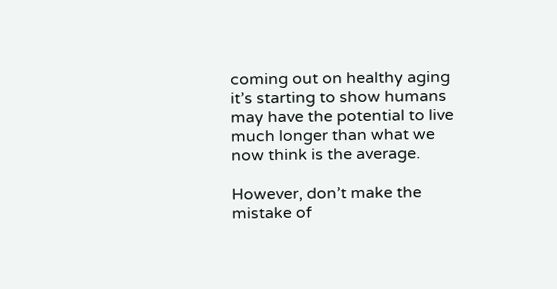coming out on healthy aging it’s starting to show humans may have the potential to live much longer than what we now think is the average.

However, don’t make the mistake of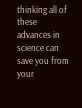thinking all of these advances in science can save you from your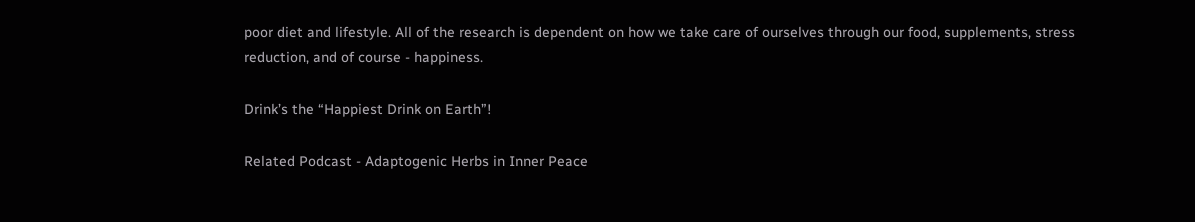poor diet and lifestyle. All of the research is dependent on how we take care of ourselves through our food, supplements, stress reduction, and of course - happiness.

Drink’s the “Happiest Drink on Earth”!

Related Podcast - Adaptogenic Herbs in Inner Peace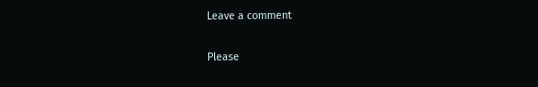Leave a comment

Please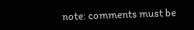note: comments must be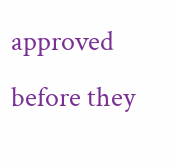approved before they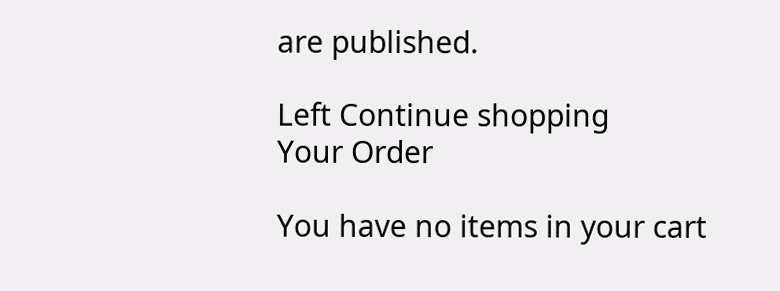are published.

Left Continue shopping
Your Order

You have no items in your cart